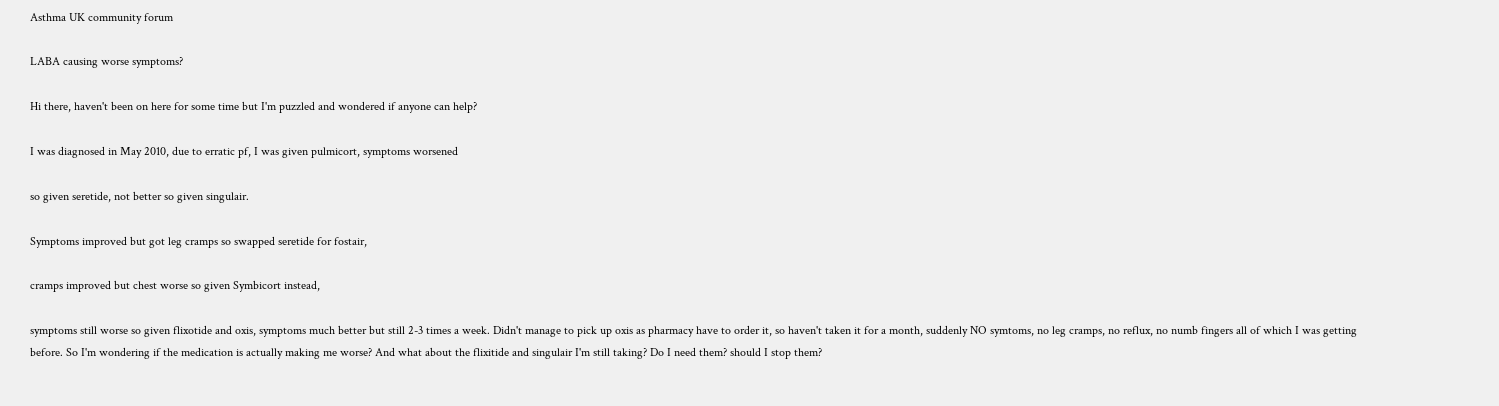Asthma UK community forum

LABA causing worse symptoms?

Hi there, haven't been on here for some time but I'm puzzled and wondered if anyone can help?

I was diagnosed in May 2010, due to erratic pf, I was given pulmicort, symptoms worsened

so given seretide, not better so given singulair.

Symptoms improved but got leg cramps so swapped seretide for fostair,

cramps improved but chest worse so given Symbicort instead,

symptoms still worse so given flixotide and oxis, symptoms much better but still 2-3 times a week. Didn't manage to pick up oxis as pharmacy have to order it, so haven't taken it for a month, suddenly NO symtoms, no leg cramps, no reflux, no numb fingers all of which I was getting before. So I'm wondering if the medication is actually making me worse? And what about the flixitide and singulair I'm still taking? Do I need them? should I stop them?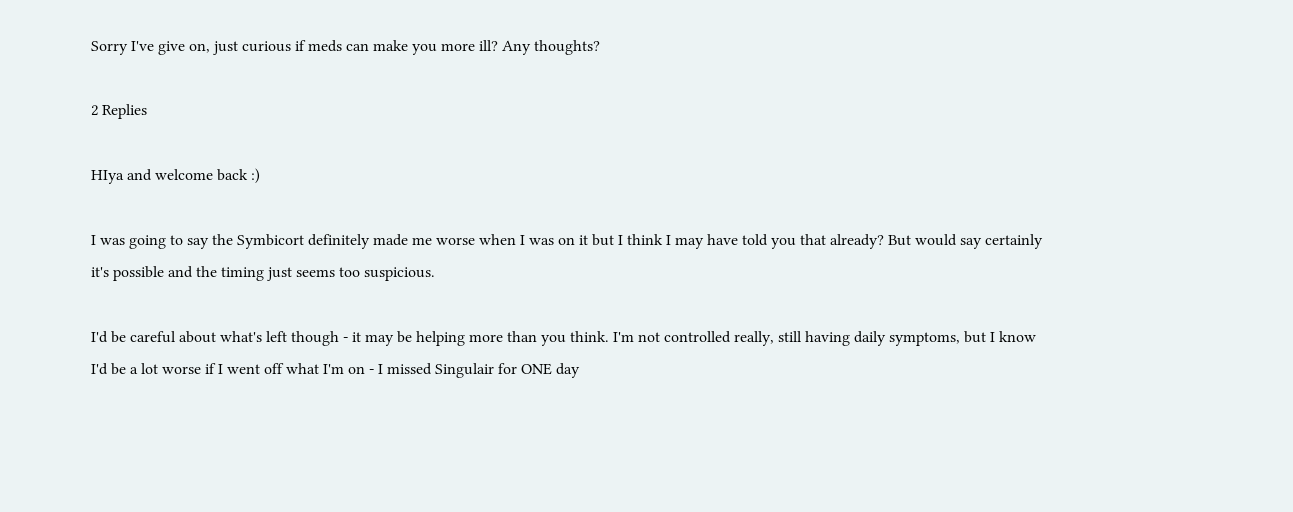Sorry I've give on, just curious if meds can make you more ill? Any thoughts?

2 Replies

HIya and welcome back :)

I was going to say the Symbicort definitely made me worse when I was on it but I think I may have told you that already? But would say certainly it's possible and the timing just seems too suspicious.

I'd be careful about what's left though - it may be helping more than you think. I'm not controlled really, still having daily symptoms, but I know I'd be a lot worse if I went off what I'm on - I missed Singulair for ONE day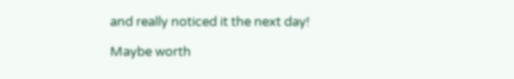and really noticed it the next day!

Maybe worth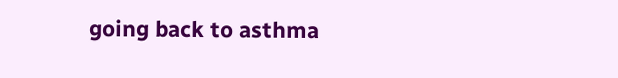going back to asthma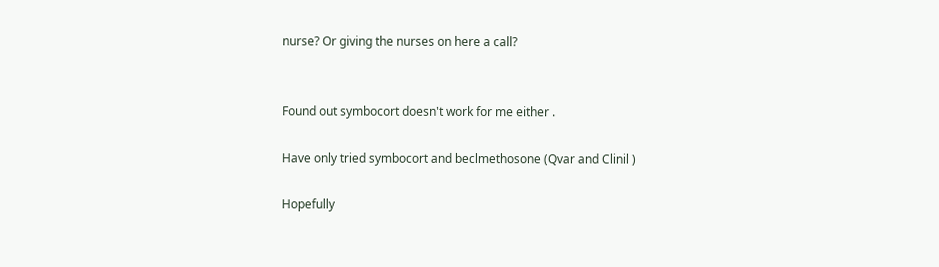nurse? Or giving the nurses on here a call?


Found out symbocort doesn't work for me either .

Have only tried symbocort and beclmethosone (Qvar and Clinil )

Hopefully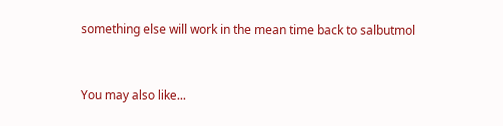something else will work in the mean time back to salbutmol


You may also like...